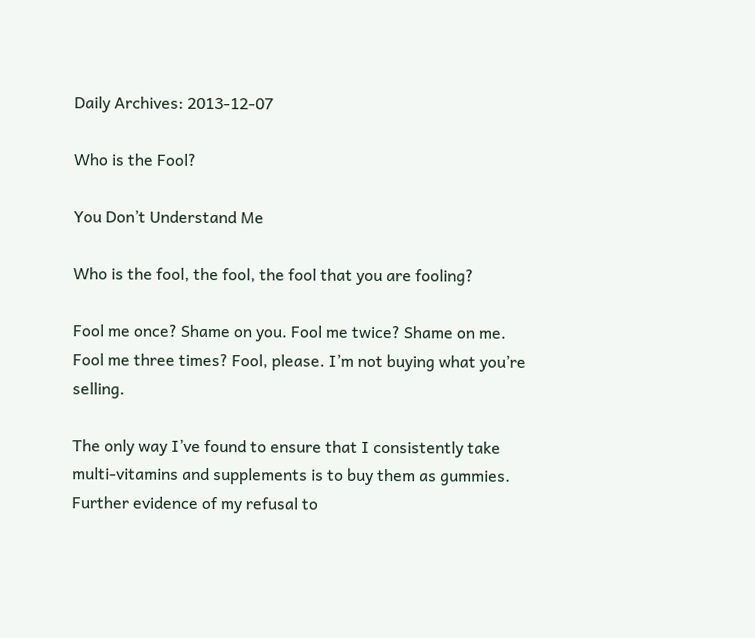Daily Archives: 2013-12-07

Who is the Fool?

You Don’t Understand Me

Who is the fool, the fool, the fool that you are fooling?

Fool me once? Shame on you. Fool me twice? Shame on me. Fool me three times? Fool, please. I’m not buying what you’re selling.

The only way I’ve found to ensure that I consistently take multi-vitamins and supplements is to buy them as gummies. Further evidence of my refusal to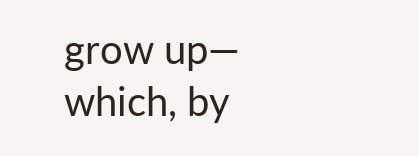grow up— which, by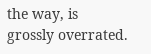the way, is grossly overrated.